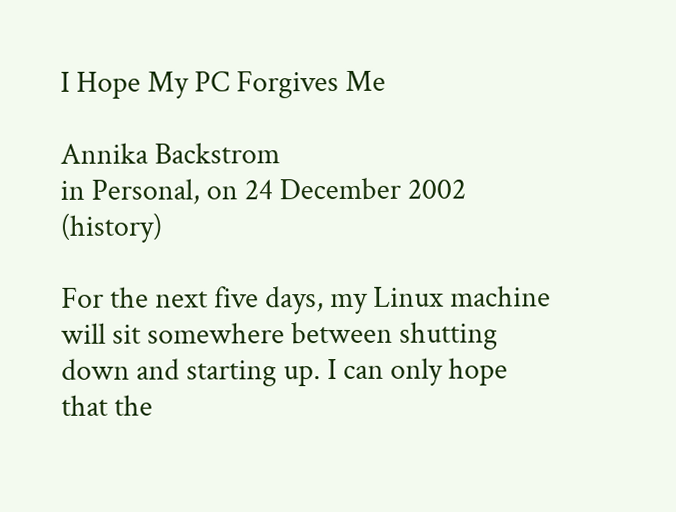I Hope My PC Forgives Me

Annika Backstrom
in Personal, on 24 December 2002 (history)

For the next five days, my Linux machine will sit somewhere between shutting down and starting up. I can only hope that the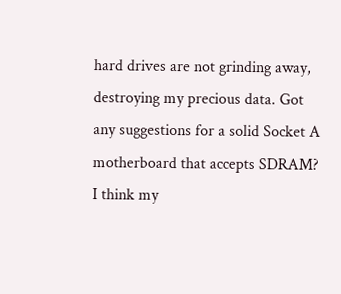hard drives are not grinding away, destroying my precious data. Got any suggestions for a solid Socket A motherboard that accepts SDRAM? I think my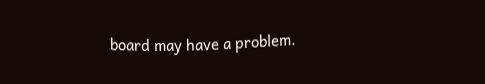board may have a problem.